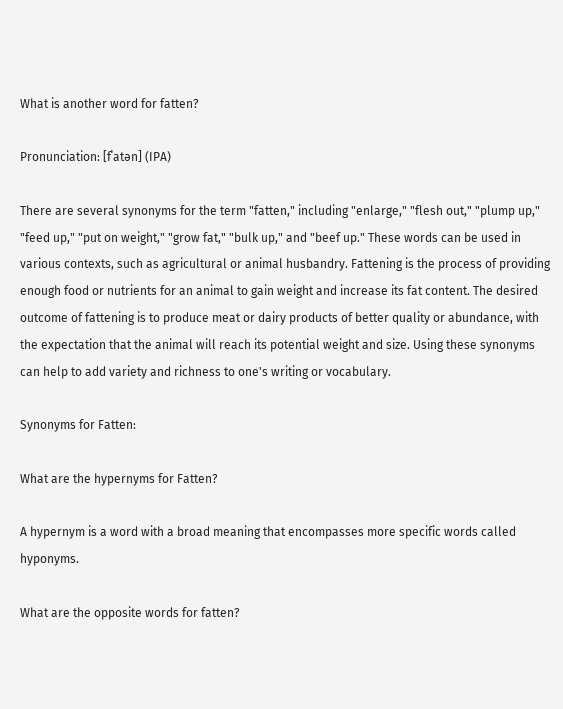What is another word for fatten?

Pronunciation: [fˈatən] (IPA)

There are several synonyms for the term "fatten," including "enlarge," "flesh out," "plump up," "feed up," "put on weight," "grow fat," "bulk up," and "beef up." These words can be used in various contexts, such as agricultural or animal husbandry. Fattening is the process of providing enough food or nutrients for an animal to gain weight and increase its fat content. The desired outcome of fattening is to produce meat or dairy products of better quality or abundance, with the expectation that the animal will reach its potential weight and size. Using these synonyms can help to add variety and richness to one's writing or vocabulary.

Synonyms for Fatten:

What are the hypernyms for Fatten?

A hypernym is a word with a broad meaning that encompasses more specific words called hyponyms.

What are the opposite words for fatten?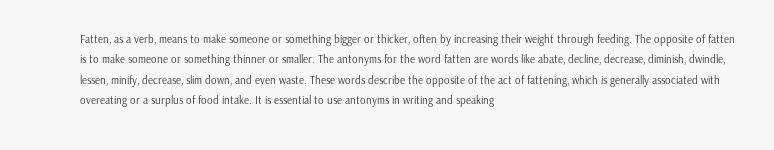Fatten, as a verb, means to make someone or something bigger or thicker, often by increasing their weight through feeding. The opposite of fatten is to make someone or something thinner or smaller. The antonyms for the word fatten are words like abate, decline, decrease, diminish, dwindle, lessen, minify, decrease, slim down, and even waste. These words describe the opposite of the act of fattening, which is generally associated with overeating or a surplus of food intake. It is essential to use antonyms in writing and speaking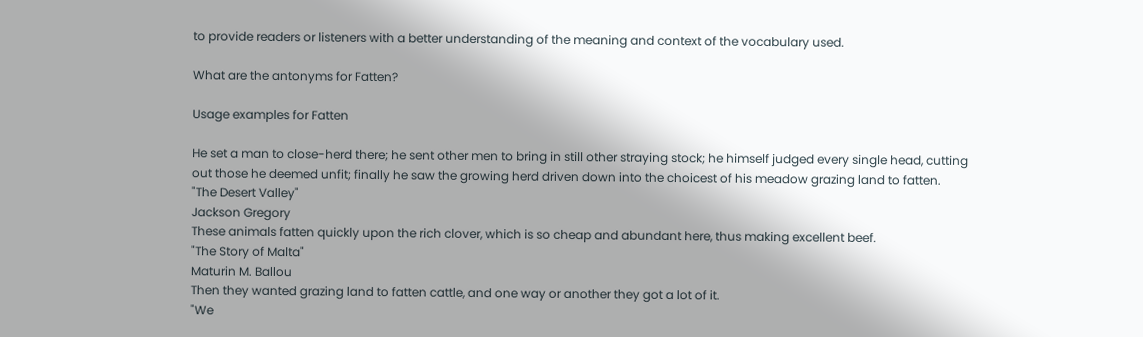to provide readers or listeners with a better understanding of the meaning and context of the vocabulary used.

What are the antonyms for Fatten?

Usage examples for Fatten

He set a man to close-herd there; he sent other men to bring in still other straying stock; he himself judged every single head, cutting out those he deemed unfit; finally he saw the growing herd driven down into the choicest of his meadow grazing land to fatten.
"The Desert Valley"
Jackson Gregory
These animals fatten quickly upon the rich clover, which is so cheap and abundant here, thus making excellent beef.
"The Story of Malta"
Maturin M. Ballou
Then they wanted grazing land to fatten cattle, and one way or another they got a lot of it.
"We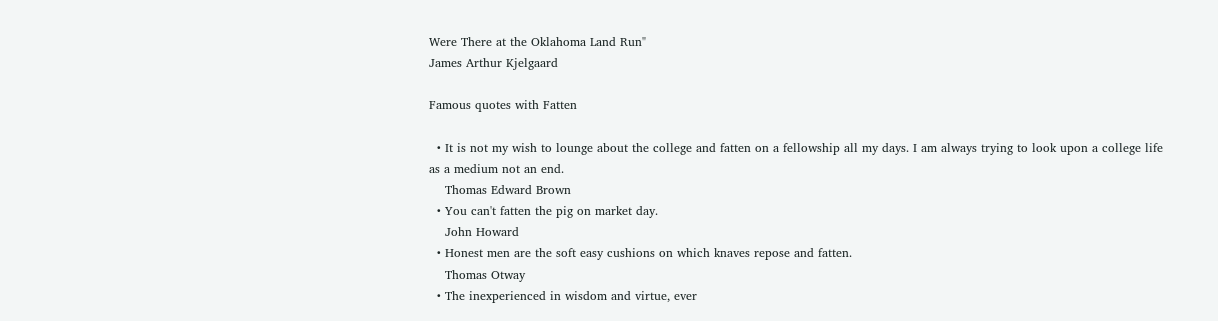Were There at the Oklahoma Land Run"
James Arthur Kjelgaard

Famous quotes with Fatten

  • It is not my wish to lounge about the college and fatten on a fellowship all my days. I am always trying to look upon a college life as a medium not an end.
    Thomas Edward Brown
  • You can't fatten the pig on market day.
    John Howard
  • Honest men are the soft easy cushions on which knaves repose and fatten.
    Thomas Otway
  • The inexperienced in wisdom and virtue, ever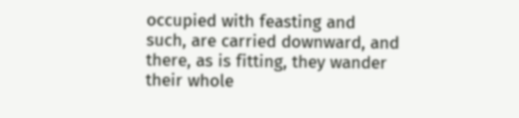occupied with feasting and such, are carried downward, and there, as is fitting, they wander their whole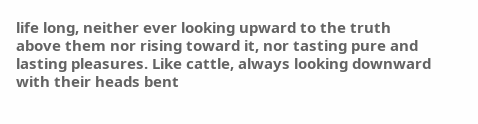life long, neither ever looking upward to the truth above them nor rising toward it, nor tasting pure and lasting pleasures. Like cattle, always looking downward with their heads bent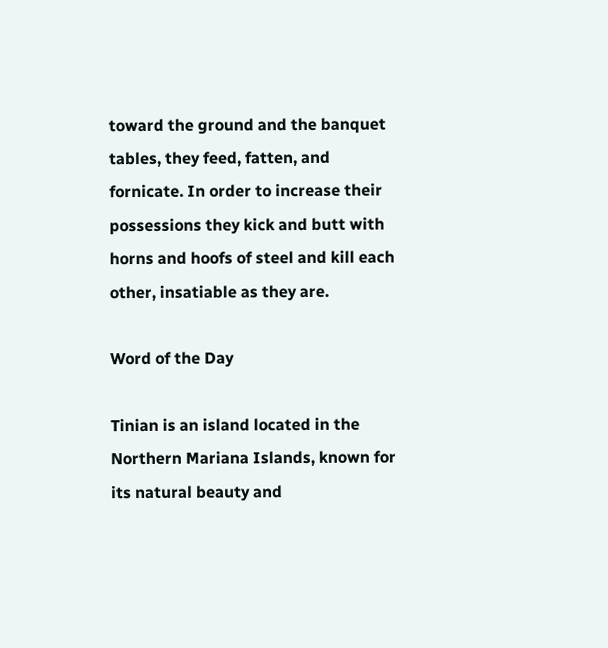toward the ground and the banquet tables, they feed, fatten, and fornicate. In order to increase their possessions they kick and butt with horns and hoofs of steel and kill each other, insatiable as they are.

Word of the Day

Tinian is an island located in the Northern Mariana Islands, known for its natural beauty and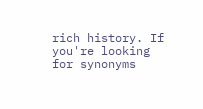rich history. If you're looking for synonyms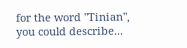for the word "Tinian", you could describe...